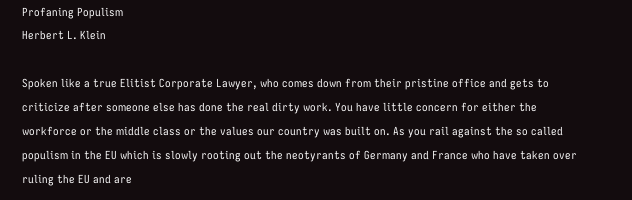Profaning Populism
Herbert L. Klein

Spoken like a true Elitist Corporate Lawyer, who comes down from their pristine office and gets to criticize after someone else has done the real dirty work. You have little concern for either the workforce or the middle class or the values our country was built on. As you rail against the so called populism in the EU which is slowly rooting out the neotyrants of Germany and France who have taken over ruling the EU and are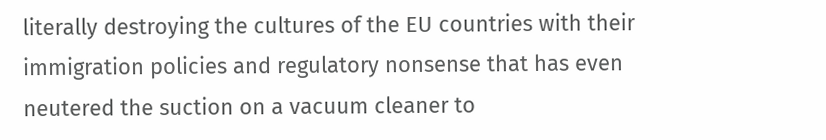literally destroying the cultures of the EU countries with their immigration policies and regulatory nonsense that has even neutered the suction on a vacuum cleaner to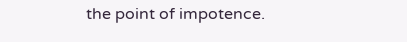the point of impotence.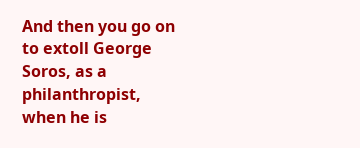And then you go on to extoll George Soros, as a philanthropist, when he is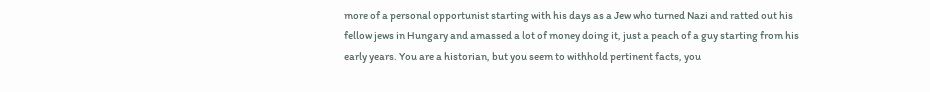more of a personal opportunist starting with his days as a Jew who turned Nazi and ratted out his fellow jews in Hungary and amassed a lot of money doing it, just a peach of a guy starting from his early years. You are a historian, but you seem to withhold pertinent facts, you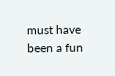must have been a fun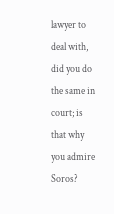lawyer to deal with, did you do the same in court; is that why you admire Soros?